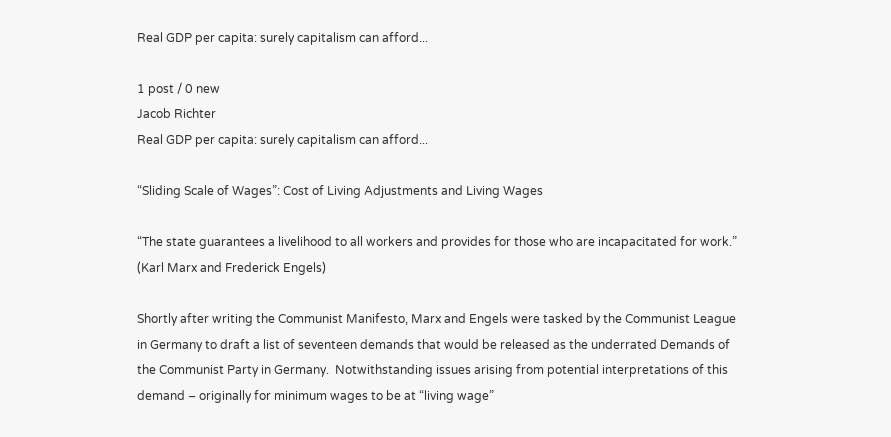Real GDP per capita: surely capitalism can afford...

1 post / 0 new
Jacob Richter
Real GDP per capita: surely capitalism can afford...

“Sliding Scale of Wages”: Cost of Living Adjustments and Living Wages

“The state guarantees a livelihood to all workers and provides for those who are incapacitated for work.” (Karl Marx and Frederick Engels)

Shortly after writing the Communist Manifesto, Marx and Engels were tasked by the Communist League in Germany to draft a list of seventeen demands that would be released as the underrated Demands of the Communist Party in Germany.  Notwithstanding issues arising from potential interpretations of this demand – originally for minimum wages to be at “living wage”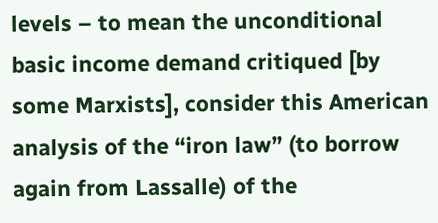levels – to mean the unconditional basic income demand critiqued [by some Marxists], consider this American analysis of the “iron law” (to borrow again from Lassalle) of the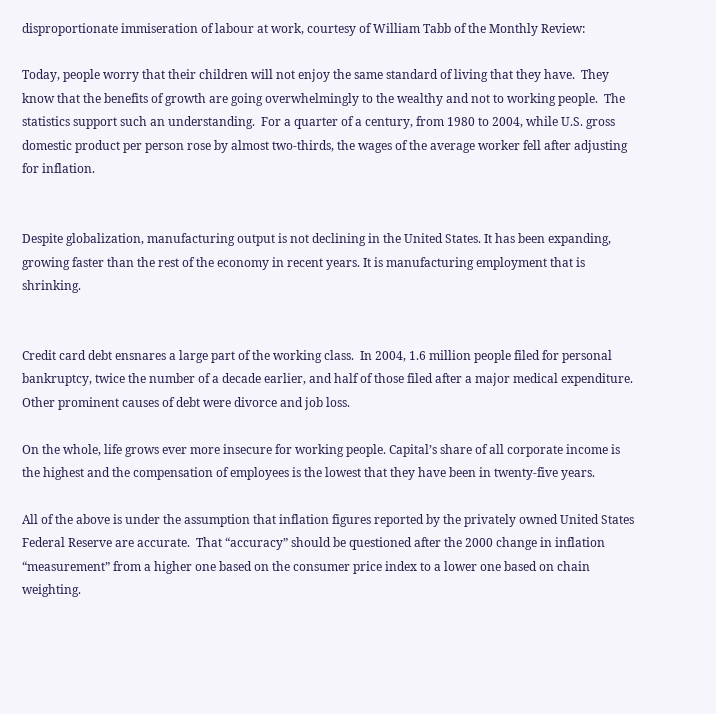disproportionate immiseration of labour at work, courtesy of William Tabb of the Monthly Review:

Today, people worry that their children will not enjoy the same standard of living that they have.  They know that the benefits of growth are going overwhelmingly to the wealthy and not to working people.  The statistics support such an understanding.  For a quarter of a century, from 1980 to 2004, while U.S. gross domestic product per person rose by almost two-thirds, the wages of the average worker fell after adjusting for inflation.


Despite globalization, manufacturing output is not declining in the United States. It has been expanding, growing faster than the rest of the economy in recent years. It is manufacturing employment that is shrinking.


Credit card debt ensnares a large part of the working class.  In 2004, 1.6 million people filed for personal bankruptcy, twice the number of a decade earlier, and half of those filed after a major medical expenditure.  Other prominent causes of debt were divorce and job loss.

On the whole, life grows ever more insecure for working people. Capital’s share of all corporate income is the highest and the compensation of employees is the lowest that they have been in twenty-five years.

All of the above is under the assumption that inflation figures reported by the privately owned United States Federal Reserve are accurate.  That “accuracy” should be questioned after the 2000 change in inflation “measurement” from a higher one based on the consumer price index to a lower one based on chain weighting.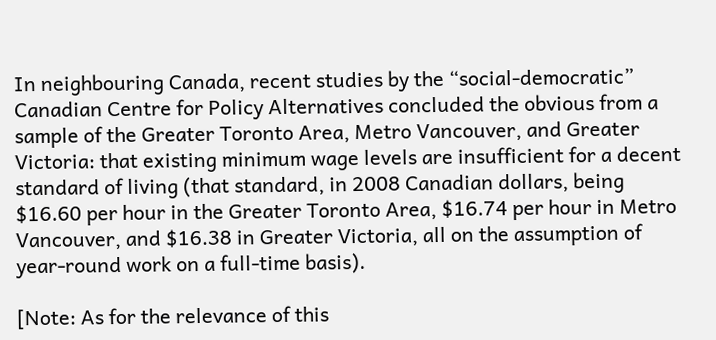In neighbouring Canada, recent studies by the “social-democratic” Canadian Centre for Policy Alternatives concluded the obvious from a sample of the Greater Toronto Area, Metro Vancouver, and Greater Victoria: that existing minimum wage levels are insufficient for a decent standard of living (that standard, in 2008 Canadian dollars, being $16.60 per hour in the Greater Toronto Area, $16.74 per hour in Metro Vancouver, and $16.38 in Greater Victoria, all on the assumption of year-round work on a full-time basis).

[Note: As for the relevance of this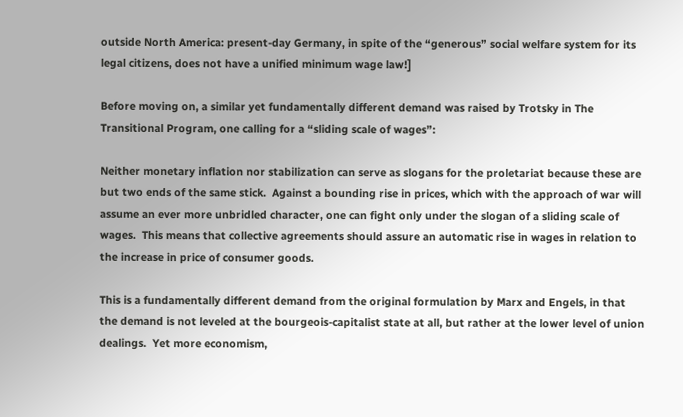outside North America: present-day Germany, in spite of the “generous” social welfare system for its legal citizens, does not have a unified minimum wage law!]

Before moving on, a similar yet fundamentally different demand was raised by Trotsky in The Transitional Program, one calling for a “sliding scale of wages”:

Neither monetary inflation nor stabilization can serve as slogans for the proletariat because these are but two ends of the same stick.  Against a bounding rise in prices, which with the approach of war will assume an ever more unbridled character, one can fight only under the slogan of a sliding scale of wages.  This means that collective agreements should assure an automatic rise in wages in relation to the increase in price of consumer goods.

This is a fundamentally different demand from the original formulation by Marx and Engels, in that the demand is not leveled at the bourgeois-capitalist state at all, but rather at the lower level of union dealings.  Yet more economism,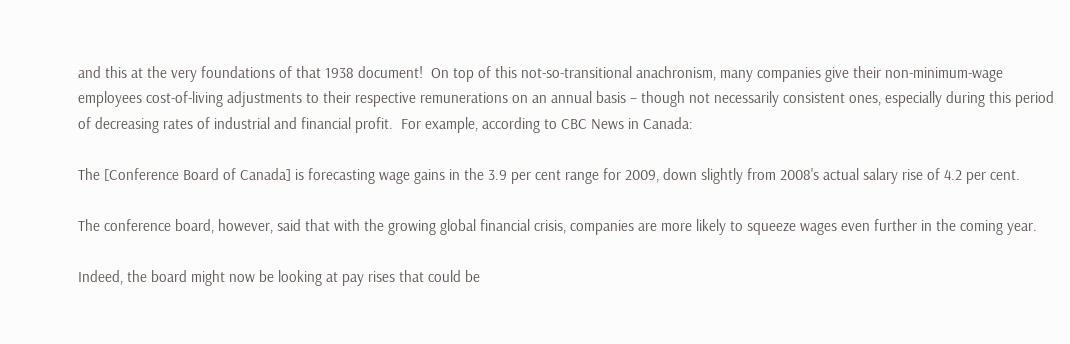and this at the very foundations of that 1938 document!  On top of this not-so-transitional anachronism, many companies give their non-minimum-wage employees cost-of-living adjustments to their respective remunerations on an annual basis – though not necessarily consistent ones, especially during this period of decreasing rates of industrial and financial profit.  For example, according to CBC News in Canada:

The [Conference Board of Canada] is forecasting wage gains in the 3.9 per cent range for 2009, down slightly from 2008's actual salary rise of 4.2 per cent.

The conference board, however, said that with the growing global financial crisis, companies are more likely to squeeze wages even further in the coming year.

Indeed, the board might now be looking at pay rises that could be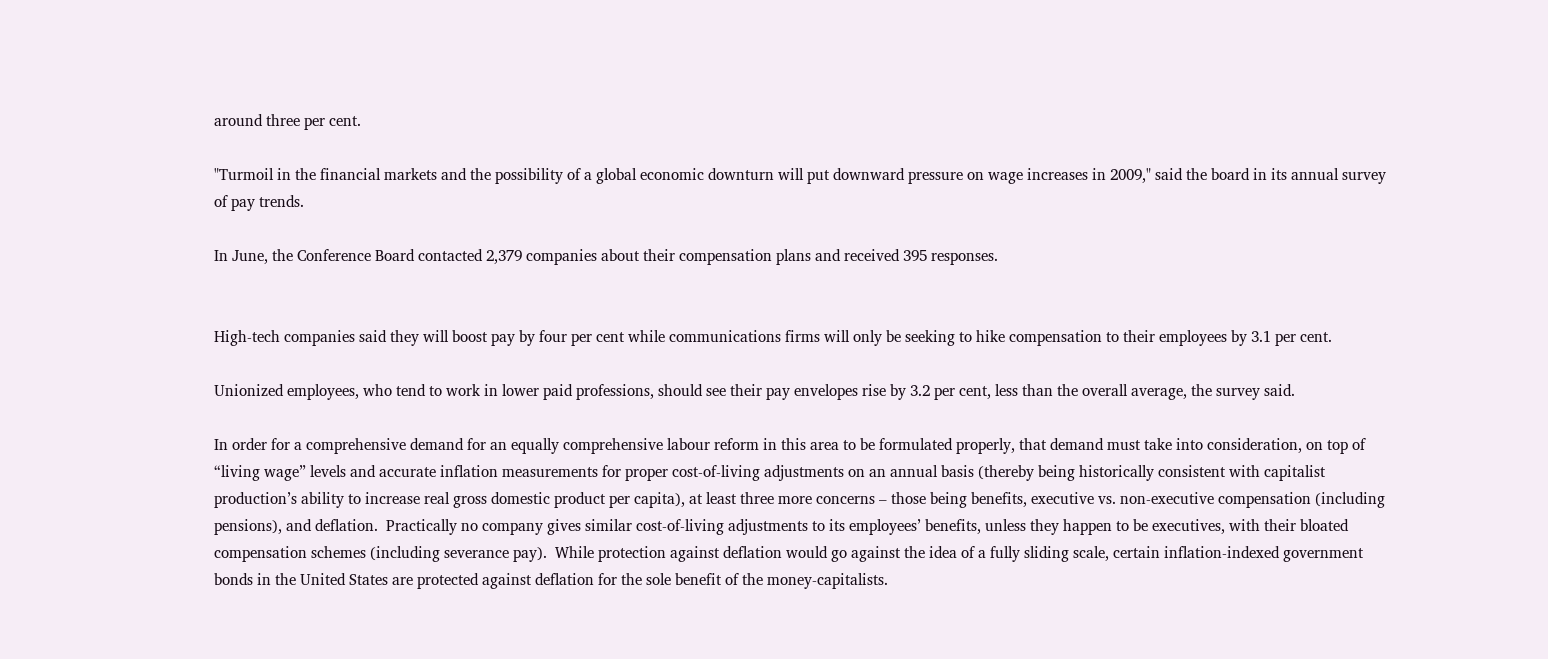around three per cent.

"Turmoil in the financial markets and the possibility of a global economic downturn will put downward pressure on wage increases in 2009," said the board in its annual survey of pay trends.

In June, the Conference Board contacted 2,379 companies about their compensation plans and received 395 responses.


High-tech companies said they will boost pay by four per cent while communications firms will only be seeking to hike compensation to their employees by 3.1 per cent.

Unionized employees, who tend to work in lower paid professions, should see their pay envelopes rise by 3.2 per cent, less than the overall average, the survey said.

In order for a comprehensive demand for an equally comprehensive labour reform in this area to be formulated properly, that demand must take into consideration, on top of “living wage” levels and accurate inflation measurements for proper cost-of-living adjustments on an annual basis (thereby being historically consistent with capitalist production’s ability to increase real gross domestic product per capita), at least three more concerns – those being benefits, executive vs. non-executive compensation (including pensions), and deflation.  Practically no company gives similar cost-of-living adjustments to its employees’ benefits, unless they happen to be executives, with their bloated compensation schemes (including severance pay).  While protection against deflation would go against the idea of a fully sliding scale, certain inflation-indexed government bonds in the United States are protected against deflation for the sole benefit of the money-capitalists.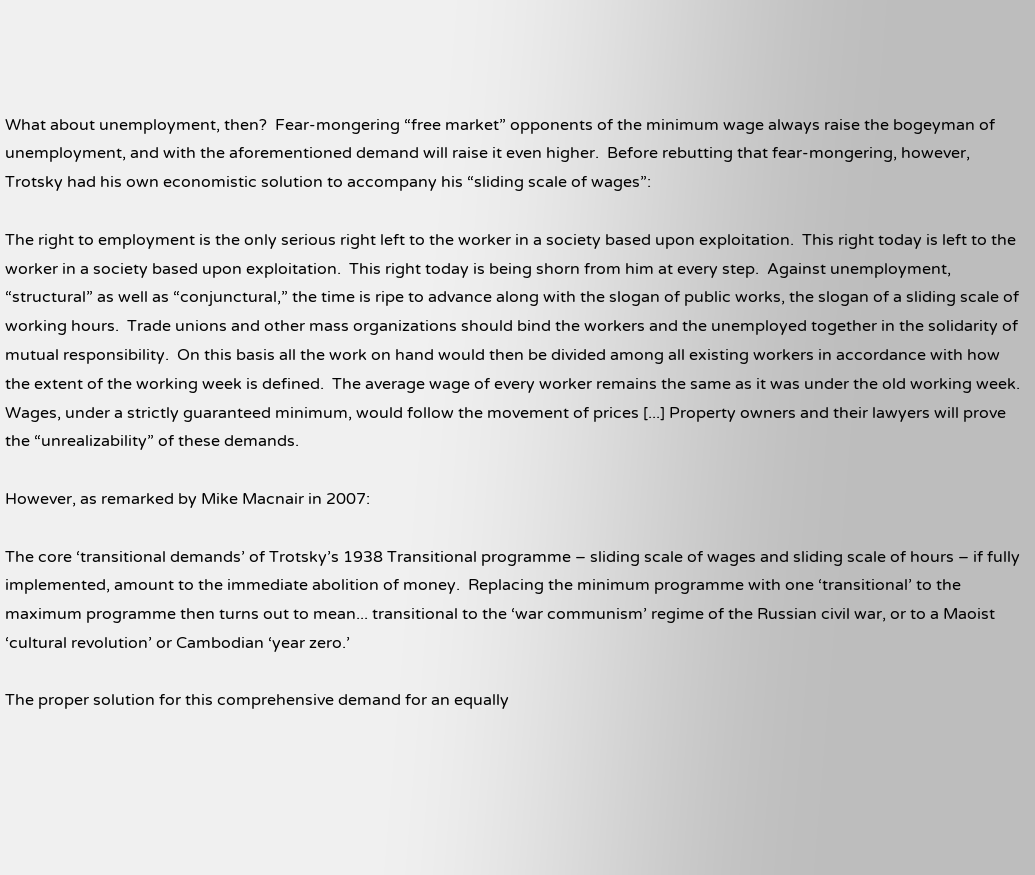What about unemployment, then?  Fear-mongering “free market” opponents of the minimum wage always raise the bogeyman of unemployment, and with the aforementioned demand will raise it even higher.  Before rebutting that fear-mongering, however, Trotsky had his own economistic solution to accompany his “sliding scale of wages”:

The right to employment is the only serious right left to the worker in a society based upon exploitation.  This right today is left to the worker in a society based upon exploitation.  This right today is being shorn from him at every step.  Against unemployment, “structural” as well as “conjunctural,” the time is ripe to advance along with the slogan of public works, the slogan of a sliding scale of working hours.  Trade unions and other mass organizations should bind the workers and the unemployed together in the solidarity of mutual responsibility.  On this basis all the work on hand would then be divided among all existing workers in accordance with how the extent of the working week is defined.  The average wage of every worker remains the same as it was under the old working week.  Wages, under a strictly guaranteed minimum, would follow the movement of prices [...] Property owners and their lawyers will prove the “unrealizability” of these demands.

However, as remarked by Mike Macnair in 2007:

The core ‘transitional demands’ of Trotsky’s 1938 Transitional programme – sliding scale of wages and sliding scale of hours – if fully implemented, amount to the immediate abolition of money.  Replacing the minimum programme with one ‘transitional’ to the maximum programme then turns out to mean... transitional to the ‘war communism’ regime of the Russian civil war, or to a Maoist ‘cultural revolution’ or Cambodian ‘year zero.’

The proper solution for this comprehensive demand for an equally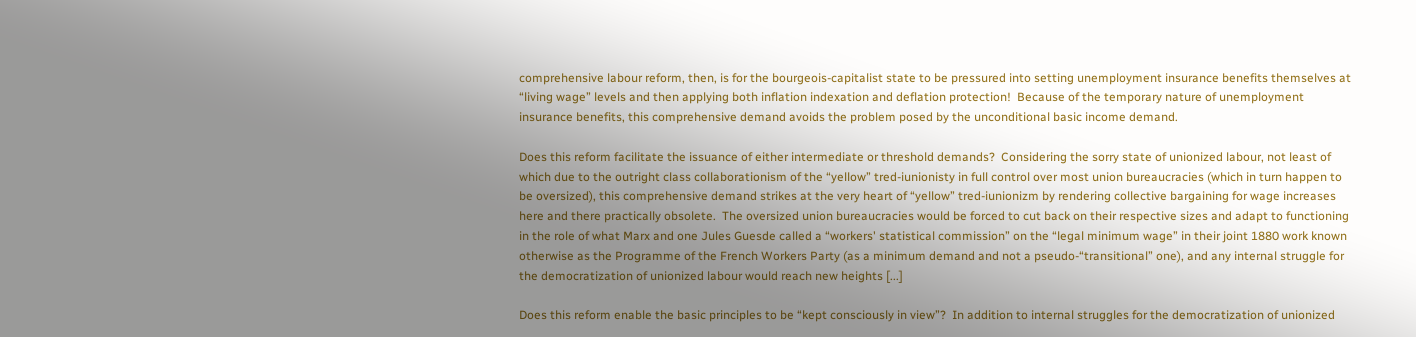comprehensive labour reform, then, is for the bourgeois-capitalist state to be pressured into setting unemployment insurance benefits themselves at “living wage” levels and then applying both inflation indexation and deflation protection!  Because of the temporary nature of unemployment insurance benefits, this comprehensive demand avoids the problem posed by the unconditional basic income demand.

Does this reform facilitate the issuance of either intermediate or threshold demands?  Considering the sorry state of unionized labour, not least of which due to the outright class collaborationism of the “yellow” tred-iunionisty in full control over most union bureaucracies (which in turn happen to be oversized), this comprehensive demand strikes at the very heart of “yellow” tred-iunionizm by rendering collective bargaining for wage increases here and there practically obsolete.  The oversized union bureaucracies would be forced to cut back on their respective sizes and adapt to functioning in the role of what Marx and one Jules Guesde called a “workers' statistical commission” on the “legal minimum wage” in their joint 1880 work known otherwise as the Programme of the French Workers Party (as a minimum demand and not a pseudo-“transitional” one), and any internal struggle for the democratization of unionized labour would reach new heights [...]

Does this reform enable the basic principles to be “kept consciously in view”?  In addition to internal struggles for the democratization of unionized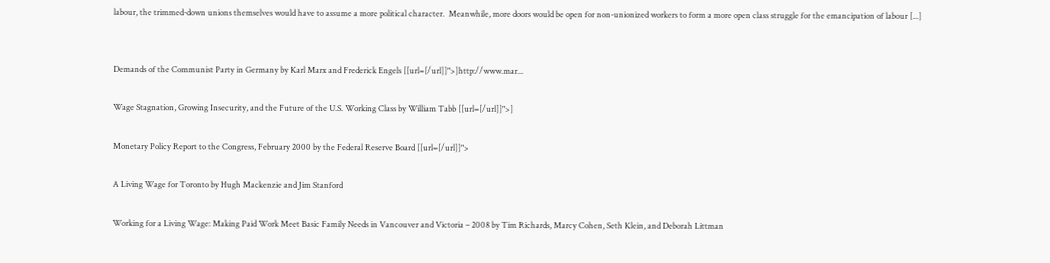labour, the trimmed-down unions themselves would have to assume a more political character.  Meanwhile, more doors would be open for non-unionized workers to form a more open class struggle for the emancipation of labour [...]


Demands of the Communist Party in Germany by Karl Marx and Frederick Engels [[url=[/url]]">]http://www.mar...

Wage Stagnation, Growing Insecurity, and the Future of the U.S. Working Class by William Tabb [[url=[/url]]">]

Monetary Policy Report to the Congress, February 2000 by the Federal Reserve Board [[url=[/url]]">

A Living Wage for Toronto by Hugh Mackenzie and Jim Stanford

Working for a Living Wage: Making Paid Work Meet Basic Family Needs in Vancouver and Victoria – 2008 by Tim Richards, Marcy Cohen, Seth Klein, and Deborah Littman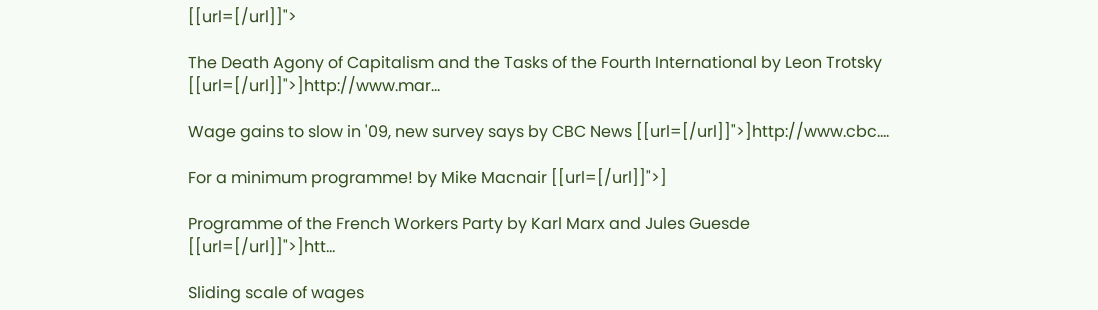[[url=[/url]]">

The Death Agony of Capitalism and the Tasks of the Fourth International by Leon Trotsky [[url=[/url]]">]http://www.mar...

Wage gains to slow in '09, new survey says by CBC News [[url=[/url]]">]http://www.cbc....

For a minimum programme! by Mike Macnair [[url=[/url]]">]

Programme of the French Workers Party by Karl Marx and Jules Guesde [[url=[/url]]">]htt...

Sliding scale of wages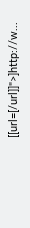[[url=[/url]]">]http://w...